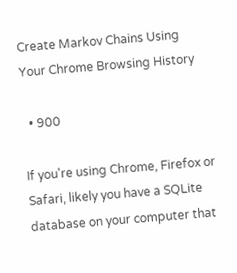Create Markov Chains Using Your Chrome Browsing History

  • 900

If you're using Chrome, Firefox or Safari, likely you have a SQLite database on your computer that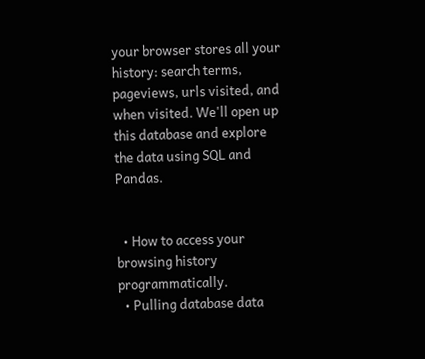your browser stores all your history: search terms, pageviews, urls visited, and when visited. We'll open up this database and explore the data using SQL and Pandas.


  • How to access your browsing history programmatically.
  • Pulling database data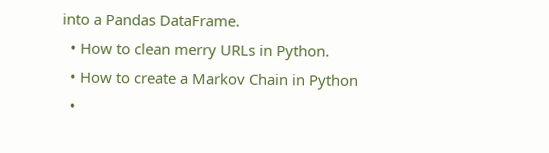into a Pandas DataFrame.
  • How to clean merry URLs in Python.
  • How to create a Markov Chain in Python
  •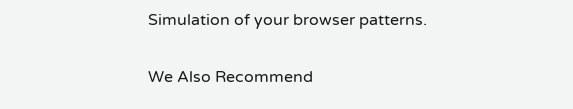Simulation of your browser patterns.

We Also Recommend